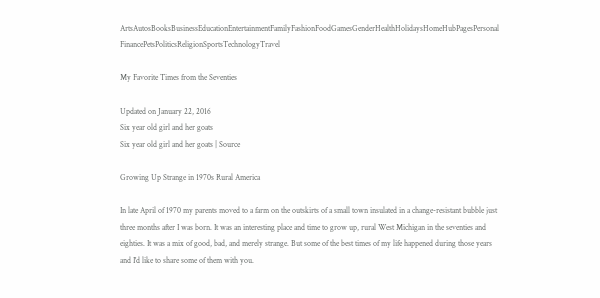ArtsAutosBooksBusinessEducationEntertainmentFamilyFashionFoodGamesGenderHealthHolidaysHomeHubPagesPersonal FinancePetsPoliticsReligionSportsTechnologyTravel

My Favorite Times from the Seventies

Updated on January 22, 2016
Six year old girl and her goats
Six year old girl and her goats | Source

Growing Up Strange in 1970s Rural America

In late April of 1970 my parents moved to a farm on the outskirts of a small town insulated in a change-resistant bubble just three months after I was born. It was an interesting place and time to grow up, rural West Michigan in the seventies and eighties. It was a mix of good, bad, and merely strange. But some of the best times of my life happened during those years and I'd like to share some of them with you.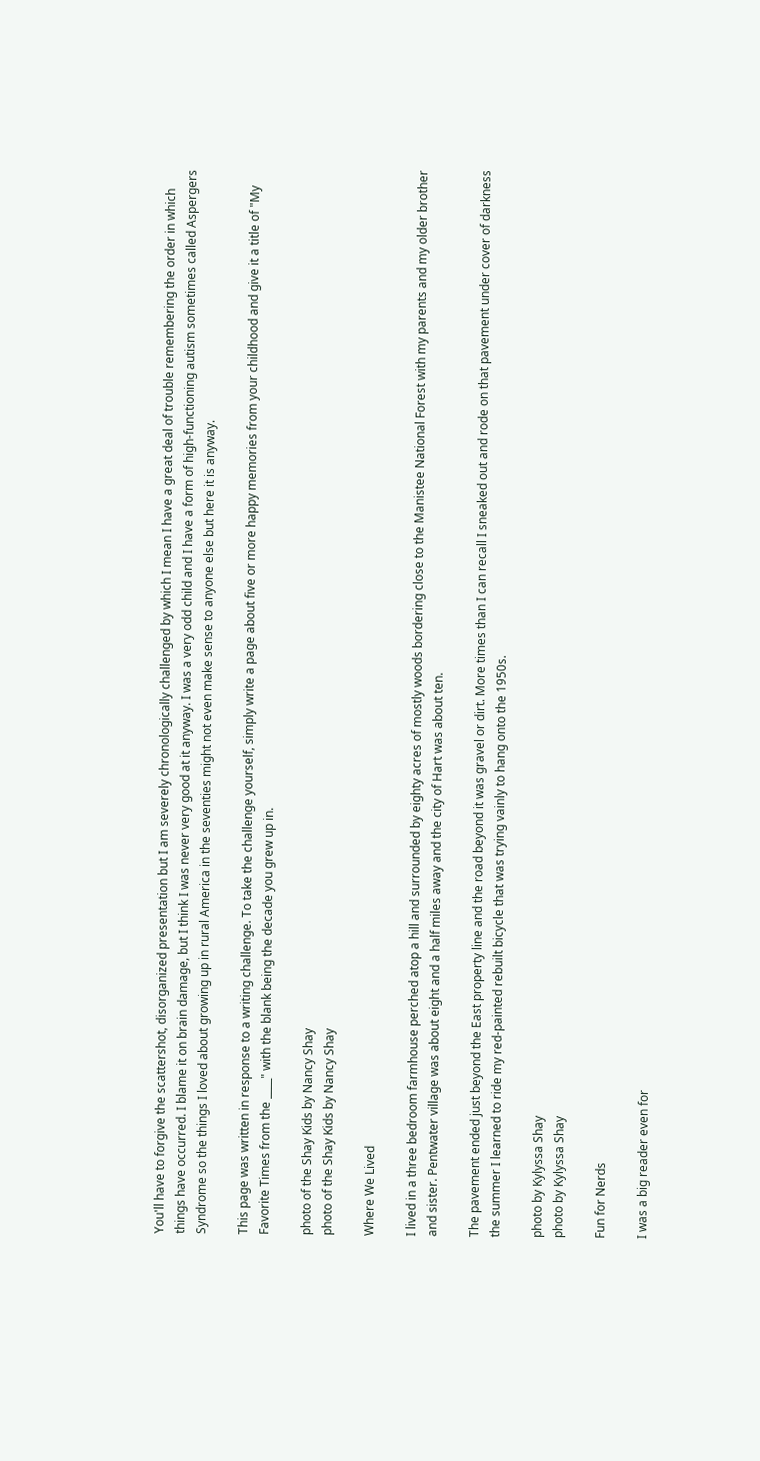You'll have to forgive the scattershot, disorganized presentation but I am severely chronologically challenged by which I mean I have a great deal of trouble remembering the order in which things have occurred. I blame it on brain damage, but I think I was never very good at it anyway. I was a very odd child and I have a form of high-functioning autism sometimes called Aspergers Syndrome so the things I loved about growing up in rural America in the seventies might not even make sense to anyone else but here it is anyway.

This page was written in response to a writing challenge. To take the challenge yourself, simply write a page about five or more happy memories from your childhood and give it a title of "My Favorite Times from the ____" with the blank being the decade you grew up in.

photo of the Shay Kids by Nancy Shay
photo of the Shay Kids by Nancy Shay

Where We Lived

I lived in a three bedroom farmhouse perched atop a hill and surrounded by eighty acres of mostly woods bordering close to the Manistee National Forest with my parents and my older brother and sister. Pentwater village was about eight and a half miles away and the city of Hart was about ten.

The pavement ended just beyond the East property line and the road beyond it was gravel or dirt. More times than I can recall I sneaked out and rode on that pavement under cover of darkness the summer I learned to ride my red-painted rebuilt bicycle that was trying vainly to hang onto the 1950s.

photo by Kylyssa Shay
photo by Kylyssa Shay

Fun for Nerds

I was a big reader even for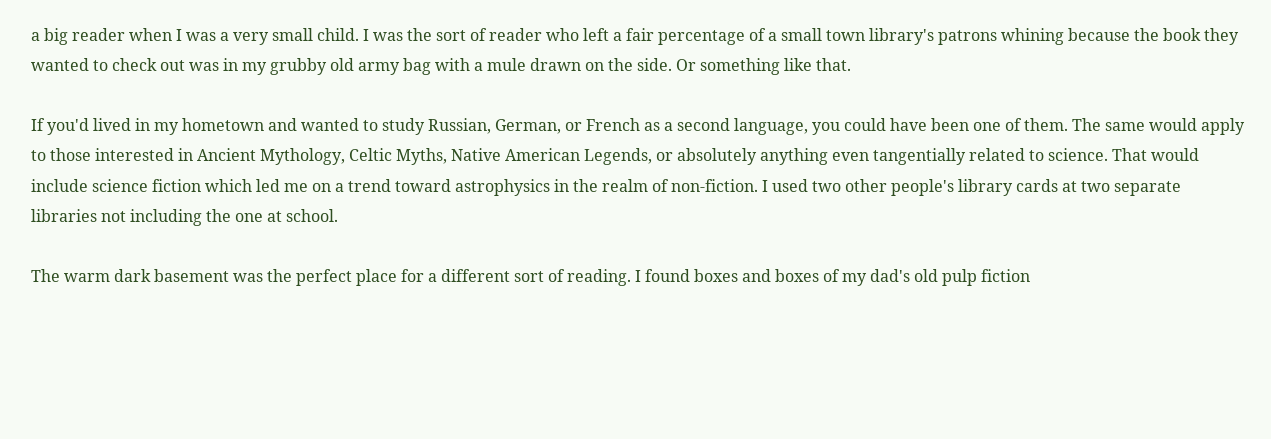a big reader when I was a very small child. I was the sort of reader who left a fair percentage of a small town library's patrons whining because the book they wanted to check out was in my grubby old army bag with a mule drawn on the side. Or something like that.

If you'd lived in my hometown and wanted to study Russian, German, or French as a second language, you could have been one of them. The same would apply to those interested in Ancient Mythology, Celtic Myths, Native American Legends, or absolutely anything even tangentially related to science. That would include science fiction which led me on a trend toward astrophysics in the realm of non-fiction. I used two other people's library cards at two separate libraries not including the one at school.

The warm dark basement was the perfect place for a different sort of reading. I found boxes and boxes of my dad's old pulp fiction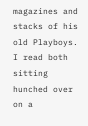magazines and stacks of his old Playboys. I read both sitting hunched over on a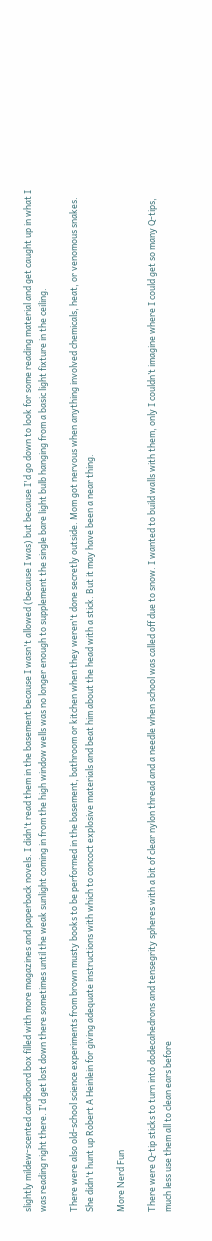slightly mildew-scented cardboard box filled with more magazines and paperback novels. I didn't read them in the basement because I wasn't allowed (because I was) but because I'd go down to look for some reading material and get caught up in what I was reading right there. I'd get lost down there sometimes until the weak sunlight coming in from the high window wells was no longer enough to supplement the single bare light bulb hanging from a basic light fixture in the ceiling.

There were also old-school science experiments from brown musty books to be performed in the basement, bathroom or kitchen when they weren't done secretly outside. Mom got nervous when anything involved chemicals, heat, or venomous snakes. She didn't hunt up Robert A Heinlein for giving adequate instructions with which to concoct explosive materials and beat him about the head with a stick. But it may have been a near thing.

More Nerd Fun

There were Q-tip sticks to turn into dodecahedrons and tensegrity spheres with a bit of clear nylon thread and a needle when school was called off due to snow. I wanted to build walls with them, only I couldn’t imagine where I could get so many Q-tips, much less use them all to clean ears before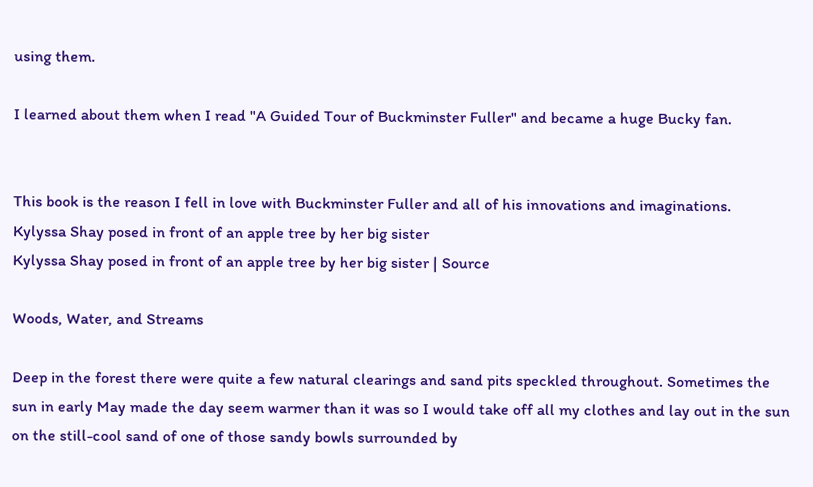using them.

I learned about them when I read "A Guided Tour of Buckminster Fuller" and became a huge Bucky fan.


This book is the reason I fell in love with Buckminster Fuller and all of his innovations and imaginations.
Kylyssa Shay posed in front of an apple tree by her big sister
Kylyssa Shay posed in front of an apple tree by her big sister | Source

Woods, Water, and Streams

Deep in the forest there were quite a few natural clearings and sand pits speckled throughout. Sometimes the sun in early May made the day seem warmer than it was so I would take off all my clothes and lay out in the sun on the still-cool sand of one of those sandy bowls surrounded by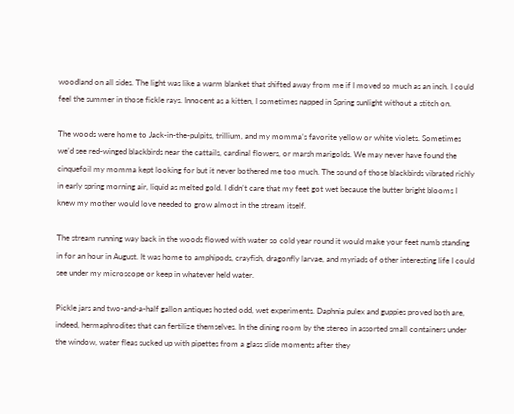woodland on all sides. The light was like a warm blanket that shifted away from me if I moved so much as an inch. I could feel the summer in those fickle rays. Innocent as a kitten, I sometimes napped in Spring sunlight without a stitch on.

The woods were home to Jack-in-the-pulpits, trillium, and my momma’s favorite yellow or white violets. Sometimes we’d see red-winged blackbirds near the cattails, cardinal flowers, or marsh marigolds. We may never have found the cinquefoil my momma kept looking for but it never bothered me too much. The sound of those blackbirds vibrated richly in early spring morning air, liquid as melted gold. I didn’t care that my feet got wet because the butter bright blooms I knew my mother would love needed to grow almost in the stream itself.

The stream running way back in the woods flowed with water so cold year round it would make your feet numb standing in for an hour in August. It was home to amphipods, crayfish, dragonfly larvae, and myriads of other interesting life I could see under my microscope or keep in whatever held water.

Pickle jars and two-and-a-half gallon antiques hosted odd, wet experiments. Daphnia pulex and guppies proved both are, indeed, hermaphrodites that can fertilize themselves. In the dining room by the stereo in assorted small containers under the window, water fleas sucked up with pipettes from a glass slide moments after they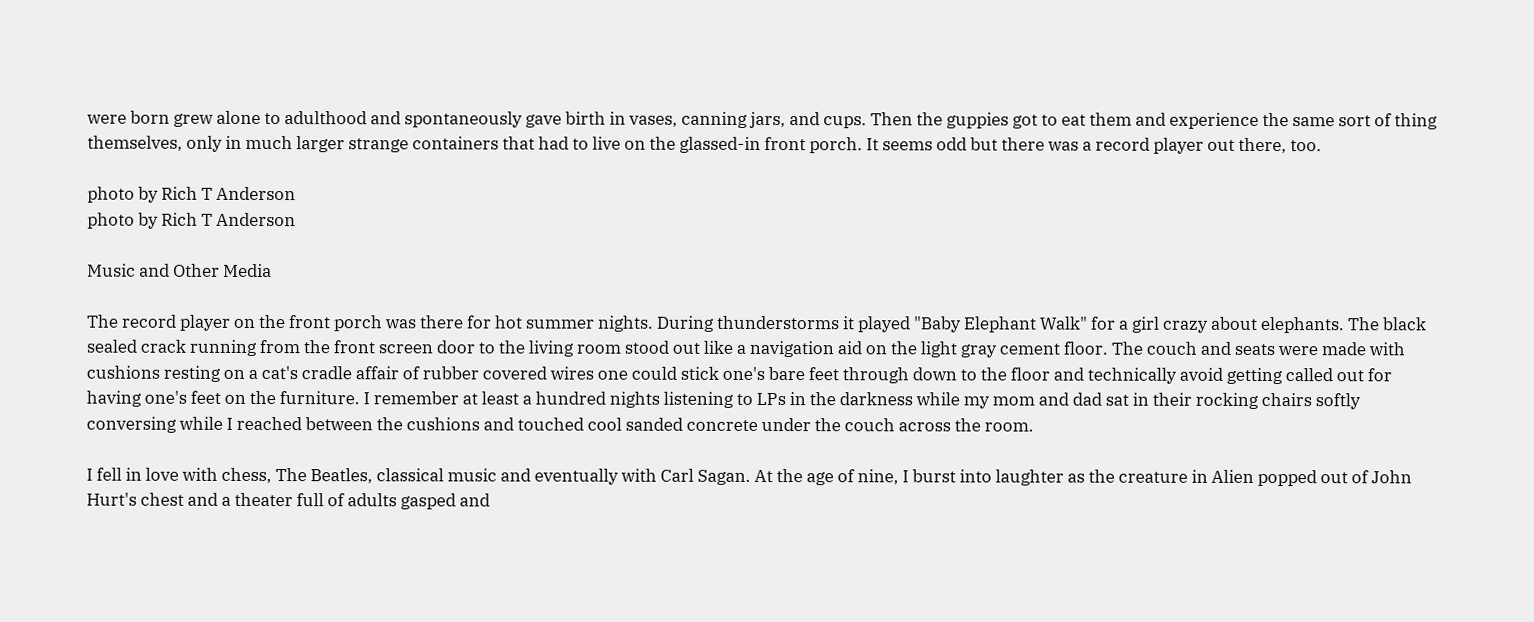were born grew alone to adulthood and spontaneously gave birth in vases, canning jars, and cups. Then the guppies got to eat them and experience the same sort of thing themselves, only in much larger strange containers that had to live on the glassed-in front porch. It seems odd but there was a record player out there, too.

photo by Rich T Anderson
photo by Rich T Anderson

Music and Other Media

The record player on the front porch was there for hot summer nights. During thunderstorms it played "Baby Elephant Walk" for a girl crazy about elephants. The black sealed crack running from the front screen door to the living room stood out like a navigation aid on the light gray cement floor. The couch and seats were made with cushions resting on a cat's cradle affair of rubber covered wires one could stick one's bare feet through down to the floor and technically avoid getting called out for having one's feet on the furniture. I remember at least a hundred nights listening to LPs in the darkness while my mom and dad sat in their rocking chairs softly conversing while I reached between the cushions and touched cool sanded concrete under the couch across the room.

I fell in love with chess, The Beatles, classical music and eventually with Carl Sagan. At the age of nine, I burst into laughter as the creature in Alien popped out of John Hurt's chest and a theater full of adults gasped and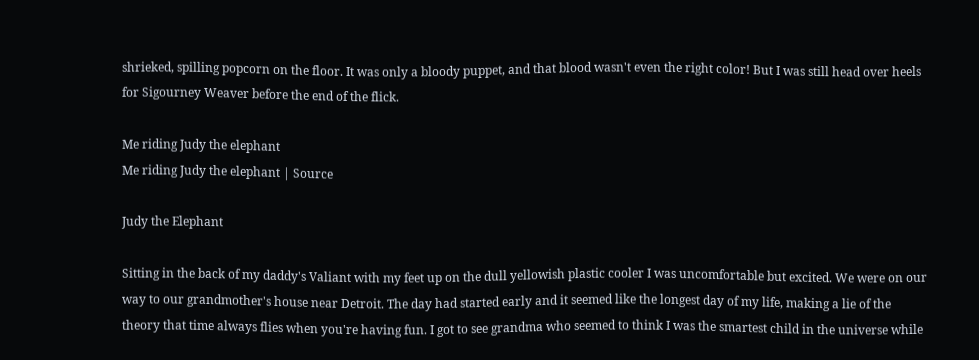shrieked, spilling popcorn on the floor. It was only a bloody puppet, and that blood wasn't even the right color! But I was still head over heels for Sigourney Weaver before the end of the flick.

Me riding Judy the elephant
Me riding Judy the elephant | Source

Judy the Elephant

Sitting in the back of my daddy's Valiant with my feet up on the dull yellowish plastic cooler I was uncomfortable but excited. We were on our way to our grandmother's house near Detroit. The day had started early and it seemed like the longest day of my life, making a lie of the theory that time always flies when you're having fun. I got to see grandma who seemed to think I was the smartest child in the universe while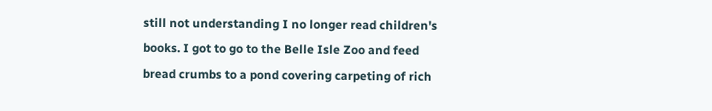still not understanding I no longer read children's books. I got to go to the Belle Isle Zoo and feed bread crumbs to a pond covering carpeting of rich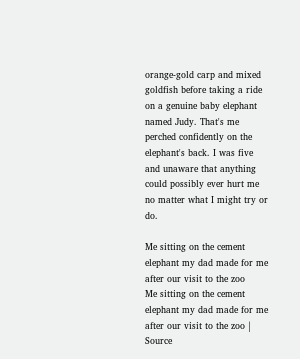orange-gold carp and mixed goldfish before taking a ride on a genuine baby elephant named Judy. That's me perched confidently on the elephant's back. I was five and unaware that anything could possibly ever hurt me no matter what I might try or do.

Me sitting on the cement elephant my dad made for me after our visit to the zoo
Me sitting on the cement elephant my dad made for me after our visit to the zoo | Source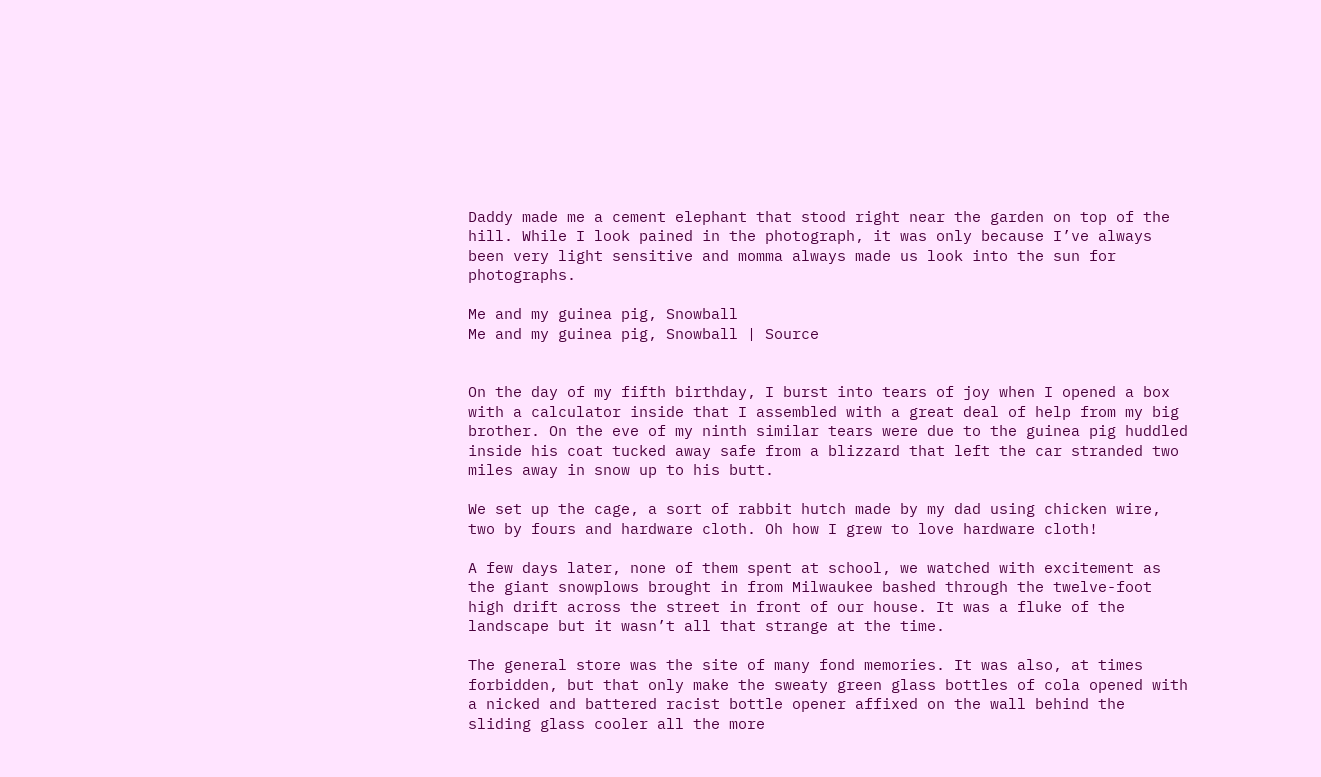Daddy made me a cement elephant that stood right near the garden on top of the hill. While I look pained in the photograph, it was only because I’ve always been very light sensitive and momma always made us look into the sun for photographs.

Me and my guinea pig, Snowball
Me and my guinea pig, Snowball | Source


On the day of my fifth birthday, I burst into tears of joy when I opened a box with a calculator inside that I assembled with a great deal of help from my big brother. On the eve of my ninth similar tears were due to the guinea pig huddled inside his coat tucked away safe from a blizzard that left the car stranded two miles away in snow up to his butt.

We set up the cage, a sort of rabbit hutch made by my dad using chicken wire, two by fours and hardware cloth. Oh how I grew to love hardware cloth!

A few days later, none of them spent at school, we watched with excitement as the giant snowplows brought in from Milwaukee bashed through the twelve-foot high drift across the street in front of our house. It was a fluke of the landscape but it wasn’t all that strange at the time.

The general store was the site of many fond memories. It was also, at times forbidden, but that only make the sweaty green glass bottles of cola opened with a nicked and battered racist bottle opener affixed on the wall behind the sliding glass cooler all the more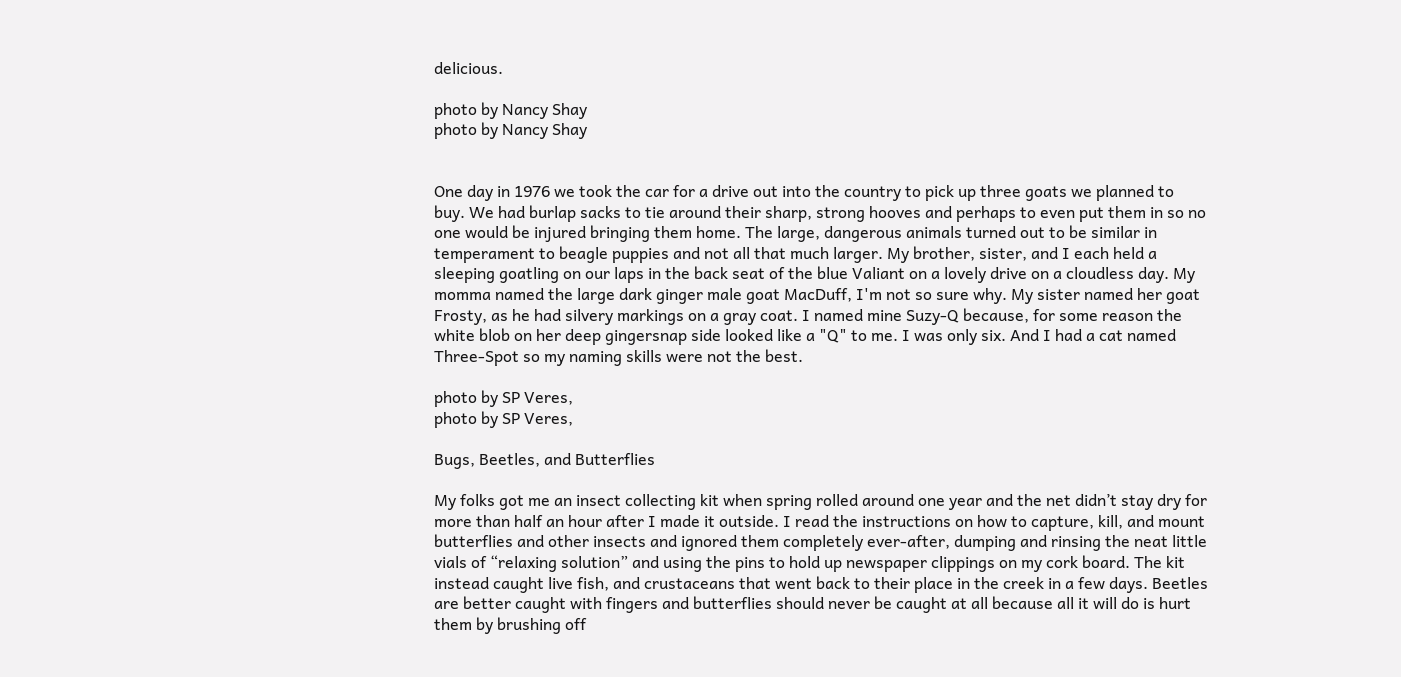delicious.

photo by Nancy Shay
photo by Nancy Shay


One day in 1976 we took the car for a drive out into the country to pick up three goats we planned to buy. We had burlap sacks to tie around their sharp, strong hooves and perhaps to even put them in so no one would be injured bringing them home. The large, dangerous animals turned out to be similar in temperament to beagle puppies and not all that much larger. My brother, sister, and I each held a sleeping goatling on our laps in the back seat of the blue Valiant on a lovely drive on a cloudless day. My momma named the large dark ginger male goat MacDuff, I'm not so sure why. My sister named her goat Frosty, as he had silvery markings on a gray coat. I named mine Suzy-Q because, for some reason the white blob on her deep gingersnap side looked like a "Q" to me. I was only six. And I had a cat named Three-Spot so my naming skills were not the best.

photo by SP Veres,
photo by SP Veres,

Bugs, Beetles, and Butterflies

My folks got me an insect collecting kit when spring rolled around one year and the net didn’t stay dry for more than half an hour after I made it outside. I read the instructions on how to capture, kill, and mount butterflies and other insects and ignored them completely ever-after, dumping and rinsing the neat little vials of “relaxing solution” and using the pins to hold up newspaper clippings on my cork board. The kit instead caught live fish, and crustaceans that went back to their place in the creek in a few days. Beetles are better caught with fingers and butterflies should never be caught at all because all it will do is hurt them by brushing off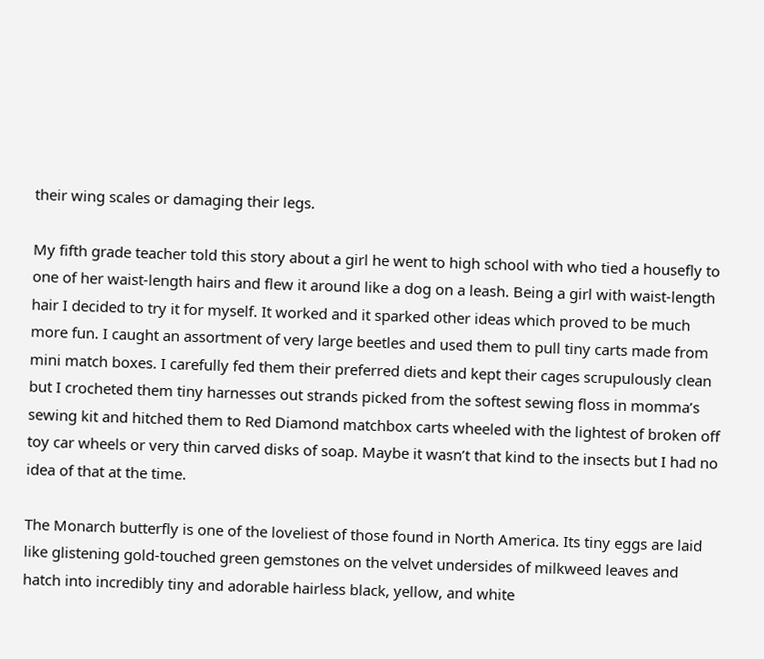their wing scales or damaging their legs.

My fifth grade teacher told this story about a girl he went to high school with who tied a housefly to one of her waist-length hairs and flew it around like a dog on a leash. Being a girl with waist-length hair I decided to try it for myself. It worked and it sparked other ideas which proved to be much more fun. I caught an assortment of very large beetles and used them to pull tiny carts made from mini match boxes. I carefully fed them their preferred diets and kept their cages scrupulously clean but I crocheted them tiny harnesses out strands picked from the softest sewing floss in momma’s sewing kit and hitched them to Red Diamond matchbox carts wheeled with the lightest of broken off toy car wheels or very thin carved disks of soap. Maybe it wasn’t that kind to the insects but I had no idea of that at the time.

The Monarch butterfly is one of the loveliest of those found in North America. Its tiny eggs are laid like glistening gold-touched green gemstones on the velvet undersides of milkweed leaves and hatch into incredibly tiny and adorable hairless black, yellow, and white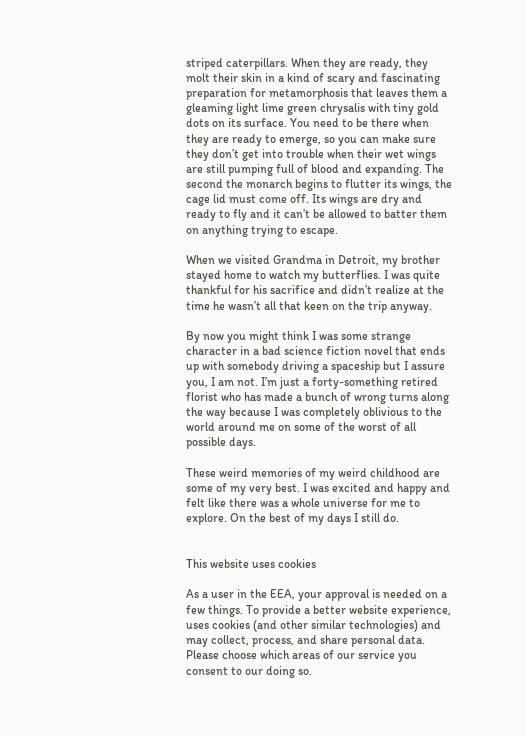striped caterpillars. When they are ready, they molt their skin in a kind of scary and fascinating preparation for metamorphosis that leaves them a gleaming light lime green chrysalis with tiny gold dots on its surface. You need to be there when they are ready to emerge, so you can make sure they don’t get into trouble when their wet wings are still pumping full of blood and expanding. The second the monarch begins to flutter its wings, the cage lid must come off. Its wings are dry and ready to fly and it can’t be allowed to batter them on anything trying to escape.

When we visited Grandma in Detroit, my brother stayed home to watch my butterflies. I was quite thankful for his sacrifice and didn’t realize at the time he wasn’t all that keen on the trip anyway.

By now you might think I was some strange character in a bad science fiction novel that ends up with somebody driving a spaceship but I assure you, I am not. I’m just a forty-something retired florist who has made a bunch of wrong turns along the way because I was completely oblivious to the world around me on some of the worst of all possible days.

These weird memories of my weird childhood are some of my very best. I was excited and happy and felt like there was a whole universe for me to explore. On the best of my days I still do.


This website uses cookies

As a user in the EEA, your approval is needed on a few things. To provide a better website experience, uses cookies (and other similar technologies) and may collect, process, and share personal data. Please choose which areas of our service you consent to our doing so.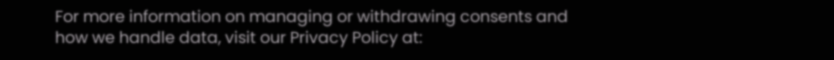For more information on managing or withdrawing consents and how we handle data, visit our Privacy Policy at: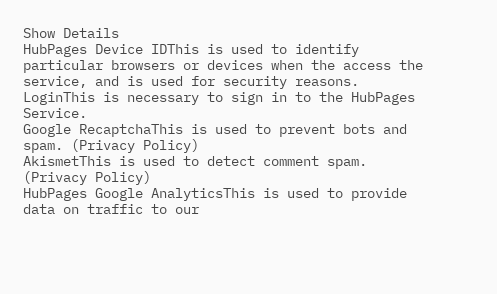Show Details
HubPages Device IDThis is used to identify particular browsers or devices when the access the service, and is used for security reasons.
LoginThis is necessary to sign in to the HubPages Service.
Google RecaptchaThis is used to prevent bots and spam. (Privacy Policy)
AkismetThis is used to detect comment spam. (Privacy Policy)
HubPages Google AnalyticsThis is used to provide data on traffic to our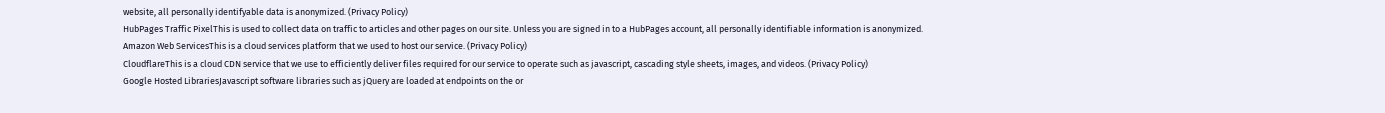website, all personally identifyable data is anonymized. (Privacy Policy)
HubPages Traffic PixelThis is used to collect data on traffic to articles and other pages on our site. Unless you are signed in to a HubPages account, all personally identifiable information is anonymized.
Amazon Web ServicesThis is a cloud services platform that we used to host our service. (Privacy Policy)
CloudflareThis is a cloud CDN service that we use to efficiently deliver files required for our service to operate such as javascript, cascading style sheets, images, and videos. (Privacy Policy)
Google Hosted LibrariesJavascript software libraries such as jQuery are loaded at endpoints on the or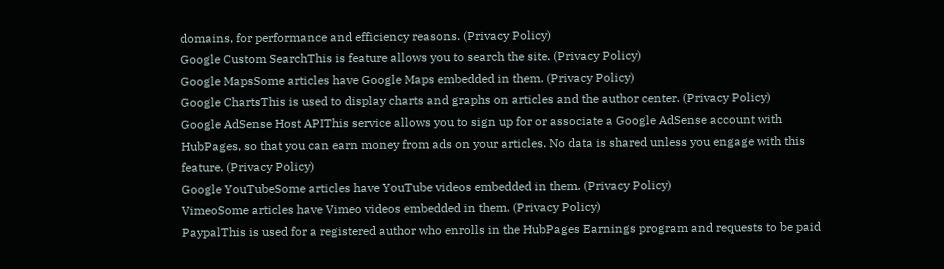domains, for performance and efficiency reasons. (Privacy Policy)
Google Custom SearchThis is feature allows you to search the site. (Privacy Policy)
Google MapsSome articles have Google Maps embedded in them. (Privacy Policy)
Google ChartsThis is used to display charts and graphs on articles and the author center. (Privacy Policy)
Google AdSense Host APIThis service allows you to sign up for or associate a Google AdSense account with HubPages, so that you can earn money from ads on your articles. No data is shared unless you engage with this feature. (Privacy Policy)
Google YouTubeSome articles have YouTube videos embedded in them. (Privacy Policy)
VimeoSome articles have Vimeo videos embedded in them. (Privacy Policy)
PaypalThis is used for a registered author who enrolls in the HubPages Earnings program and requests to be paid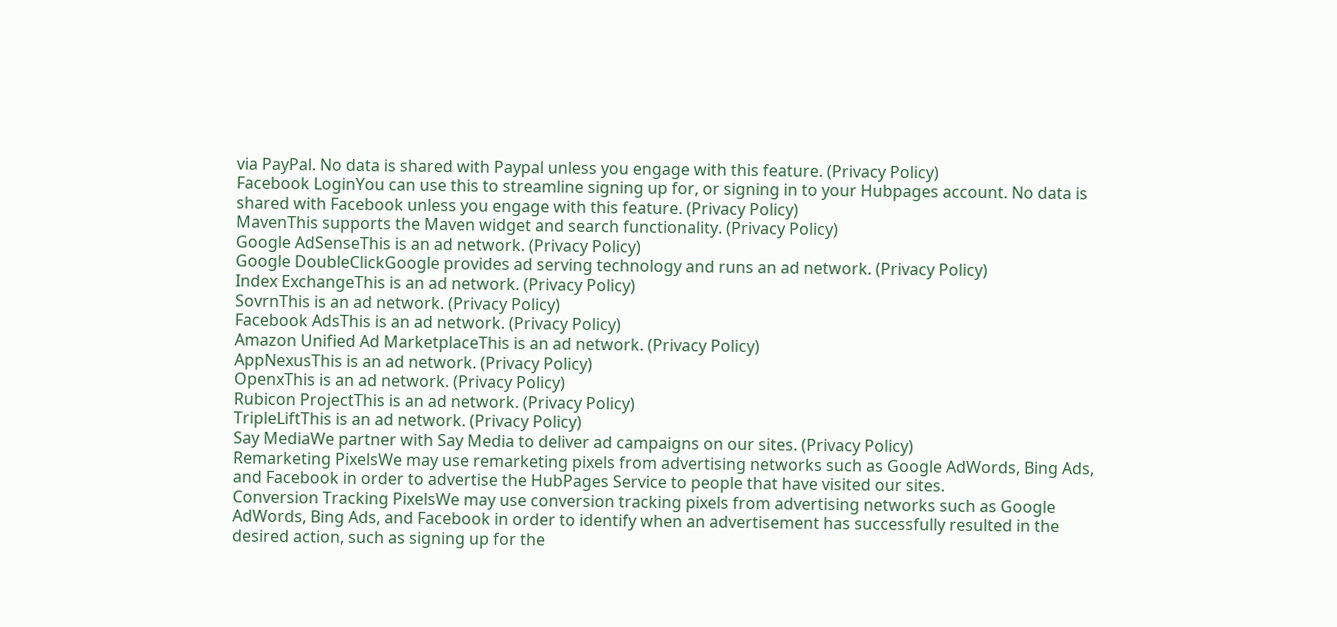via PayPal. No data is shared with Paypal unless you engage with this feature. (Privacy Policy)
Facebook LoginYou can use this to streamline signing up for, or signing in to your Hubpages account. No data is shared with Facebook unless you engage with this feature. (Privacy Policy)
MavenThis supports the Maven widget and search functionality. (Privacy Policy)
Google AdSenseThis is an ad network. (Privacy Policy)
Google DoubleClickGoogle provides ad serving technology and runs an ad network. (Privacy Policy)
Index ExchangeThis is an ad network. (Privacy Policy)
SovrnThis is an ad network. (Privacy Policy)
Facebook AdsThis is an ad network. (Privacy Policy)
Amazon Unified Ad MarketplaceThis is an ad network. (Privacy Policy)
AppNexusThis is an ad network. (Privacy Policy)
OpenxThis is an ad network. (Privacy Policy)
Rubicon ProjectThis is an ad network. (Privacy Policy)
TripleLiftThis is an ad network. (Privacy Policy)
Say MediaWe partner with Say Media to deliver ad campaigns on our sites. (Privacy Policy)
Remarketing PixelsWe may use remarketing pixels from advertising networks such as Google AdWords, Bing Ads, and Facebook in order to advertise the HubPages Service to people that have visited our sites.
Conversion Tracking PixelsWe may use conversion tracking pixels from advertising networks such as Google AdWords, Bing Ads, and Facebook in order to identify when an advertisement has successfully resulted in the desired action, such as signing up for the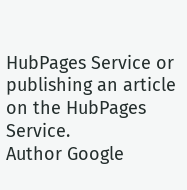HubPages Service or publishing an article on the HubPages Service.
Author Google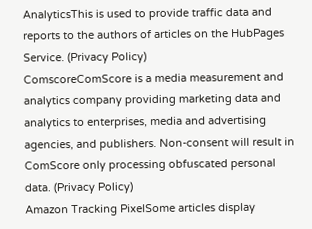AnalyticsThis is used to provide traffic data and reports to the authors of articles on the HubPages Service. (Privacy Policy)
ComscoreComScore is a media measurement and analytics company providing marketing data and analytics to enterprises, media and advertising agencies, and publishers. Non-consent will result in ComScore only processing obfuscated personal data. (Privacy Policy)
Amazon Tracking PixelSome articles display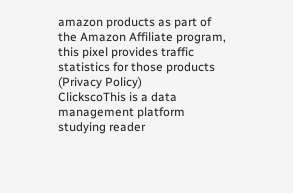amazon products as part of the Amazon Affiliate program, this pixel provides traffic statistics for those products (Privacy Policy)
ClickscoThis is a data management platform studying reader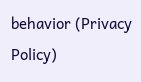behavior (Privacy Policy)